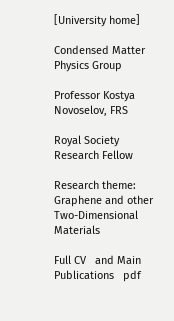[University home]

Condensed Matter Physics Group

Professor Kostya Novoselov, FRS

Royal Society Research Fellow

Research theme: Graphene and other Two-Dimensional Materials

Full CV   and Main Publications   pdf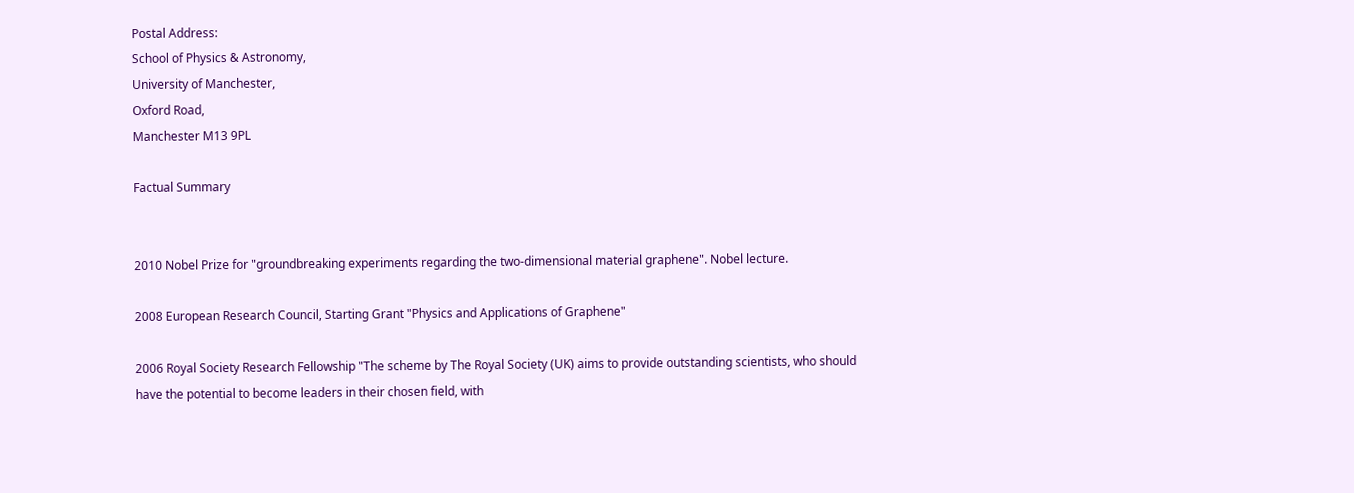Postal Address:
School of Physics & Astronomy,
University of Manchester,
Oxford Road,
Manchester M13 9PL

Factual Summary


2010 Nobel Prize for "groundbreaking experiments regarding the two-dimensional material graphene". Nobel lecture.

2008 European Research Council, Starting Grant "Physics and Applications of Graphene"

2006 Royal Society Research Fellowship "The scheme by The Royal Society (UK) aims to provide outstanding scientists, who should have the potential to become leaders in their chosen field, with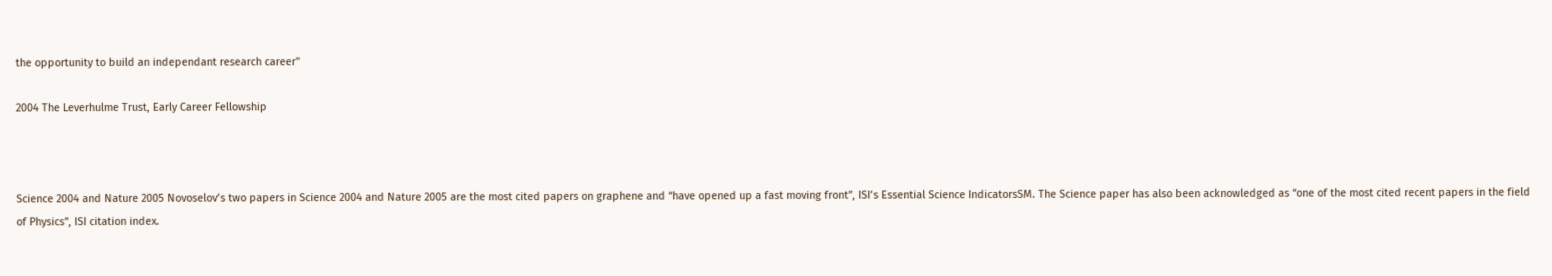the opportunity to build an independant research career"

2004 The Leverhulme Trust, Early Career Fellowship



Science 2004 and Nature 2005 Novoselov’s two papers in Science 2004 and Nature 2005 are the most cited papers on graphene and “have opened up a fast moving front”, ISI’s Essential Science IndicatorsSM. The Science paper has also been acknowledged as “one of the most cited recent papers in the field of Physics”, ISI citation index.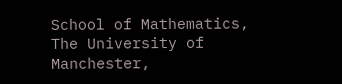School of Mathematics, The University of Manchester,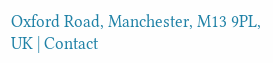Oxford Road, Manchester, M13 9PL, UK | Contact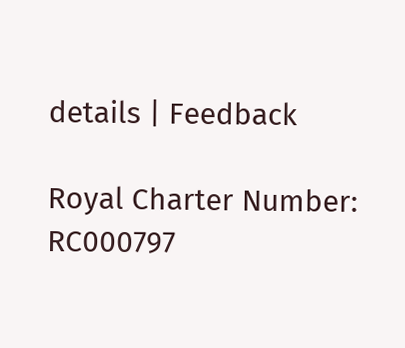details | Feedback

Royal Charter Number: RC000797